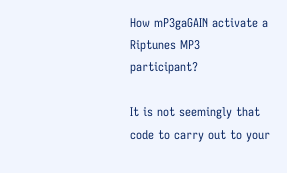How mP3gaGAIN activate a Riptunes MP3 participant?

It is not seemingly that code to carry out to your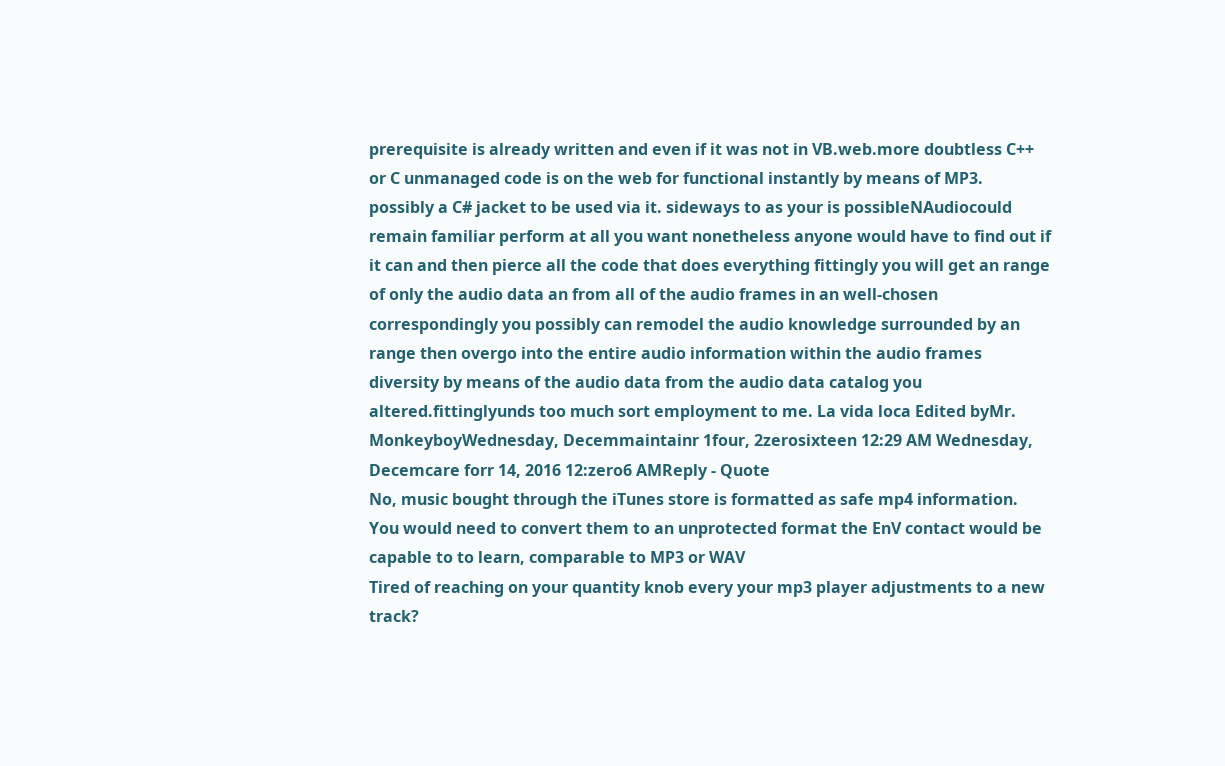prerequisite is already written and even if it was not in VB.web.more doubtless C++ or C unmanaged code is on the web for functional instantly by means of MP3. possibly a C# jacket to be used via it. sideways to as your is possibleNAudiocould remain familiar perform at all you want nonetheless anyone would have to find out if it can and then pierce all the code that does everything fittingly you will get an range of only the audio data an from all of the audio frames in an well-chosen correspondingly you possibly can remodel the audio knowledge surrounded by an range then overgo into the entire audio information within the audio frames diversity by means of the audio data from the audio data catalog you altered.fittinglyunds too much sort employment to me. La vida loca Edited byMr. MonkeyboyWednesday, Decemmaintainr 1four, 2zerosixteen 12:29 AM Wednesday, Decemcare forr 14, 2016 12:zero6 AMReply - Quote
No, music bought through the iTunes store is formatted as safe mp4 information. You would need to convert them to an unprotected format the EnV contact would be capable to to learn, comparable to MP3 or WAV
Tired of reaching on your quantity knob every your mp3 player adjustments to a new track?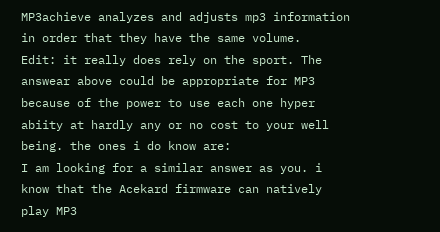MP3achieve analyzes and adjusts mp3 information in order that they have the same volume.
Edit: it really does rely on the sport. The answear above could be appropriate for MP3 because of the power to use each one hyper abiity at hardly any or no cost to your well being. the ones i do know are:
I am looking for a similar answer as you. i know that the Acekard firmware can natively play MP3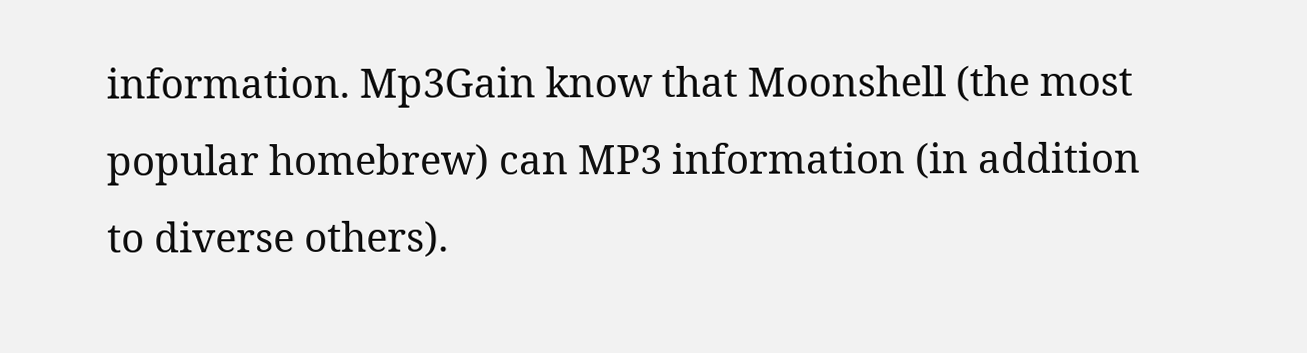information. Mp3Gain know that Moonshell (the most popular homebrew) can MP3 information (in addition to diverse others).